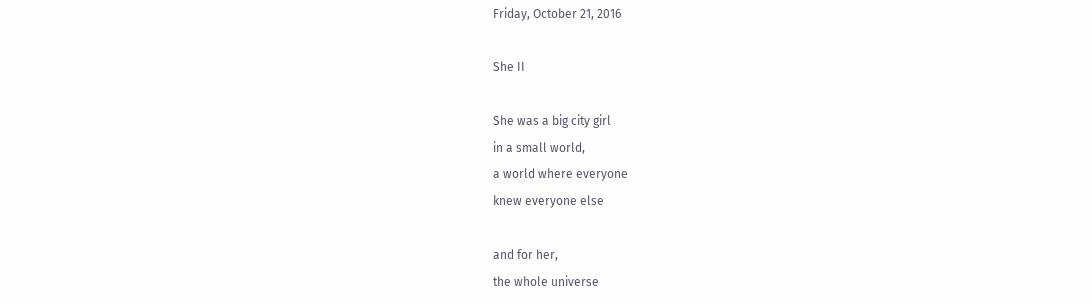Friday, October 21, 2016

She II

She was a big city girl
in a small world,
a world where everyone
knew everyone else

and for her,
the whole universe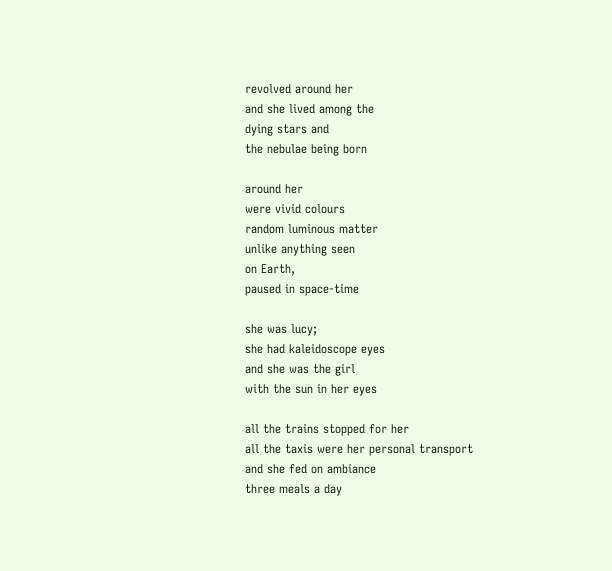revolved around her
and she lived among the
dying stars and
the nebulae being born

around her
were vivid colours
random luminous matter
unlike anything seen
on Earth,
paused in space-time

she was lucy;
she had kaleidoscope eyes
and she was the girl
with the sun in her eyes

all the trains stopped for her
all the taxis were her personal transport
and she fed on ambiance
three meals a day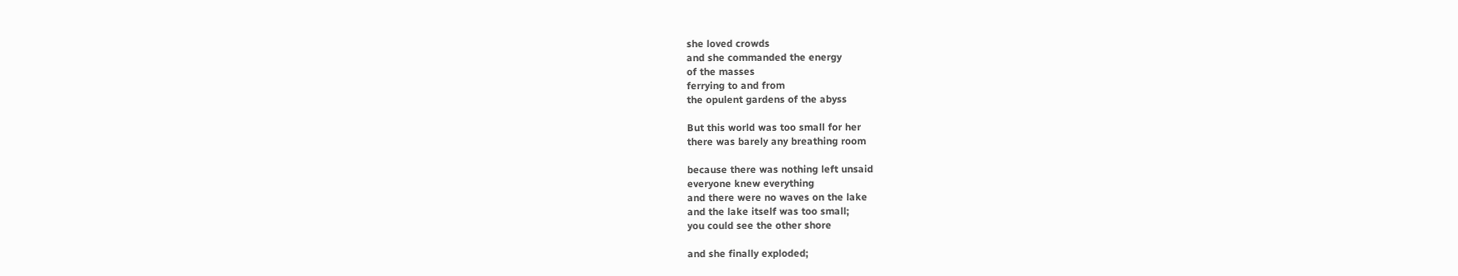she loved crowds
and she commanded the energy
of the masses
ferrying to and from
the opulent gardens of the abyss

But this world was too small for her
there was barely any breathing room

because there was nothing left unsaid
everyone knew everything
and there were no waves on the lake
and the lake itself was too small;
you could see the other shore

and she finally exploded;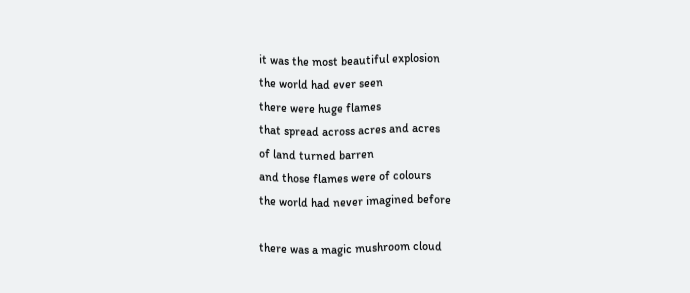it was the most beautiful explosion
the world had ever seen
there were huge flames
that spread across acres and acres
of land turned barren
and those flames were of colours
the world had never imagined before

there was a magic mushroom cloud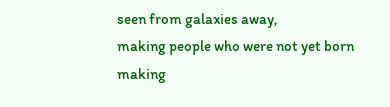seen from galaxies away,
making people who were not yet born
making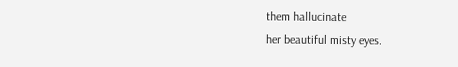them hallucinate
her beautiful misty eyes.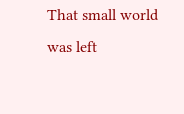That small world was left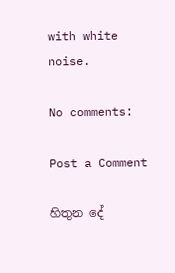with white noise.

No comments:

Post a Comment

හිතුන දේ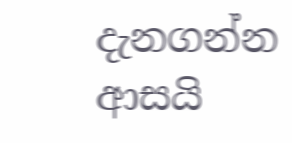දැනගන්න ආසයි